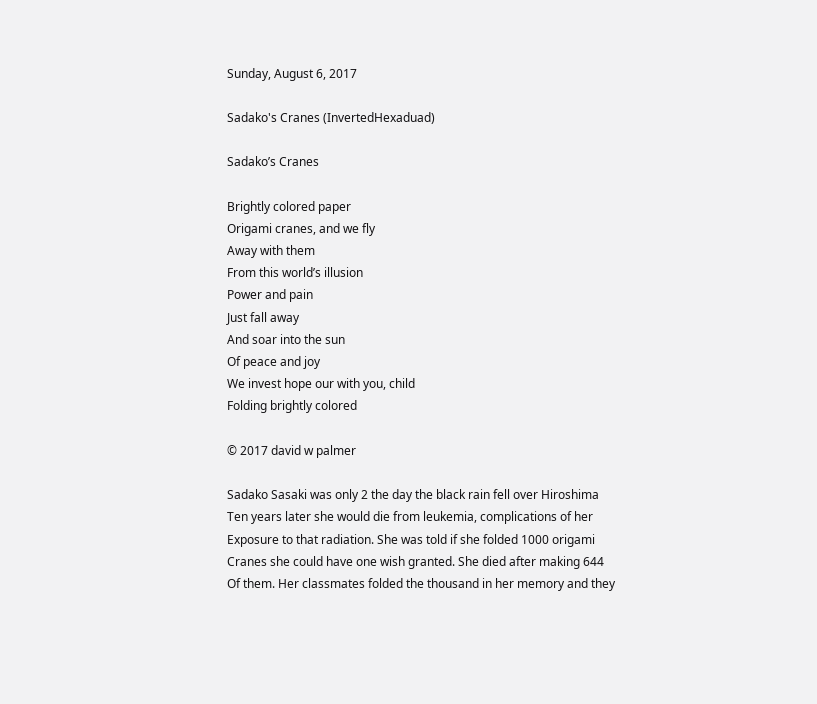Sunday, August 6, 2017

Sadako's Cranes (InvertedHexaduad)

Sadako’s Cranes

Brightly colored paper
Origami cranes, and we fly
Away with them
From this world’s illusion
Power and pain
Just fall away
And soar into the sun
Of peace and joy
We invest hope our with you, child
Folding brightly colored

© 2017 david w palmer

Sadako Sasaki was only 2 the day the black rain fell over Hiroshima
Ten years later she would die from leukemia, complications of her
Exposure to that radiation. She was told if she folded 1000 origami
Cranes she could have one wish granted. She died after making 644
Of them. Her classmates folded the thousand in her memory and they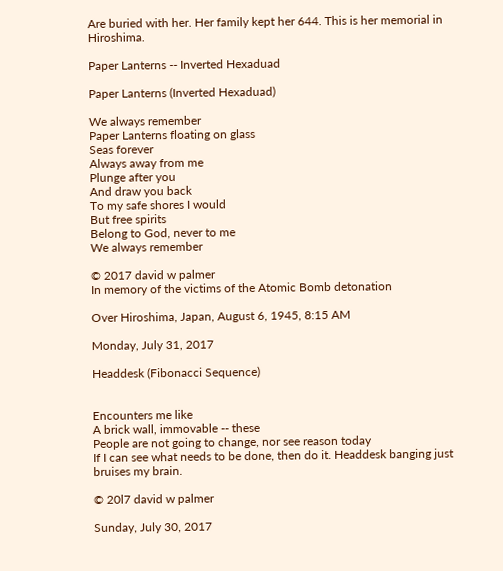Are buried with her. Her family kept her 644. This is her memorial in Hiroshima.

Paper Lanterns -- Inverted Hexaduad

Paper Lanterns (Inverted Hexaduad)

We always remember
Paper Lanterns floating on glass
Seas forever
Always away from me
Plunge after you
And draw you back
To my safe shores I would
But free spirits
Belong to God, never to me
We always remember

© 2017 david w palmer
In memory of the victims of the Atomic Bomb detonation

Over Hiroshima, Japan, August 6, 1945, 8:15 AM

Monday, July 31, 2017

Headdesk (Fibonacci Sequence)


Encounters me like
A brick wall, immovable -- these
People are not going to change, nor see reason today
If I can see what needs to be done, then do it. Headdesk banging just bruises my brain.

© 20l7 david w palmer

Sunday, July 30, 2017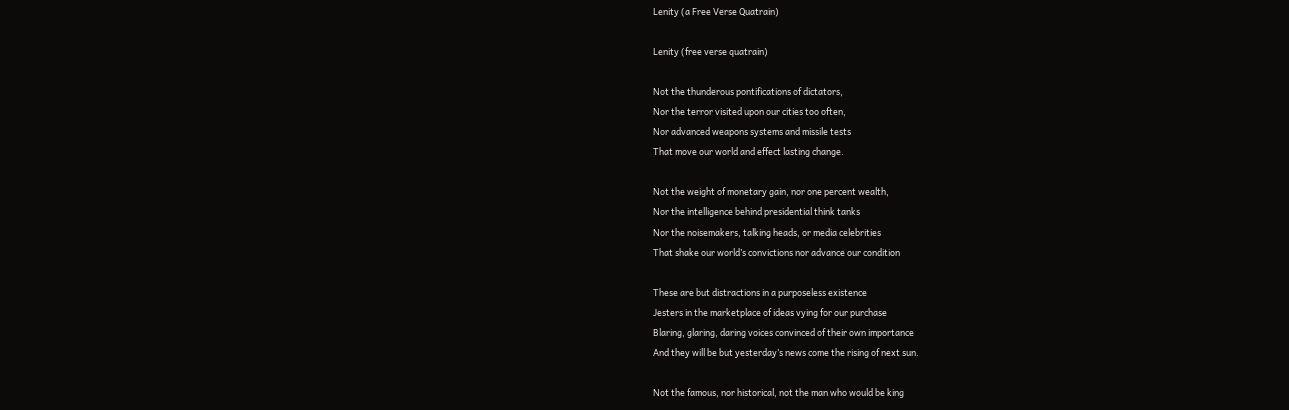Lenity (a Free Verse Quatrain)

Lenity (free verse quatrain)

Not the thunderous pontifications of dictators,
Nor the terror visited upon our cities too often,
Nor advanced weapons systems and missile tests
That move our world and effect lasting change.

Not the weight of monetary gain, nor one percent wealth,
Nor the intelligence behind presidential think tanks
Nor the noisemakers, talking heads, or media celebrities
That shake our world’s convictions nor advance our condition

These are but distractions in a purposeless existence
Jesters in the marketplace of ideas vying for our purchase
Blaring, glaring, daring voices convinced of their own importance
And they will be but yesterday’s news come the rising of next sun.

Not the famous, nor historical, not the man who would be king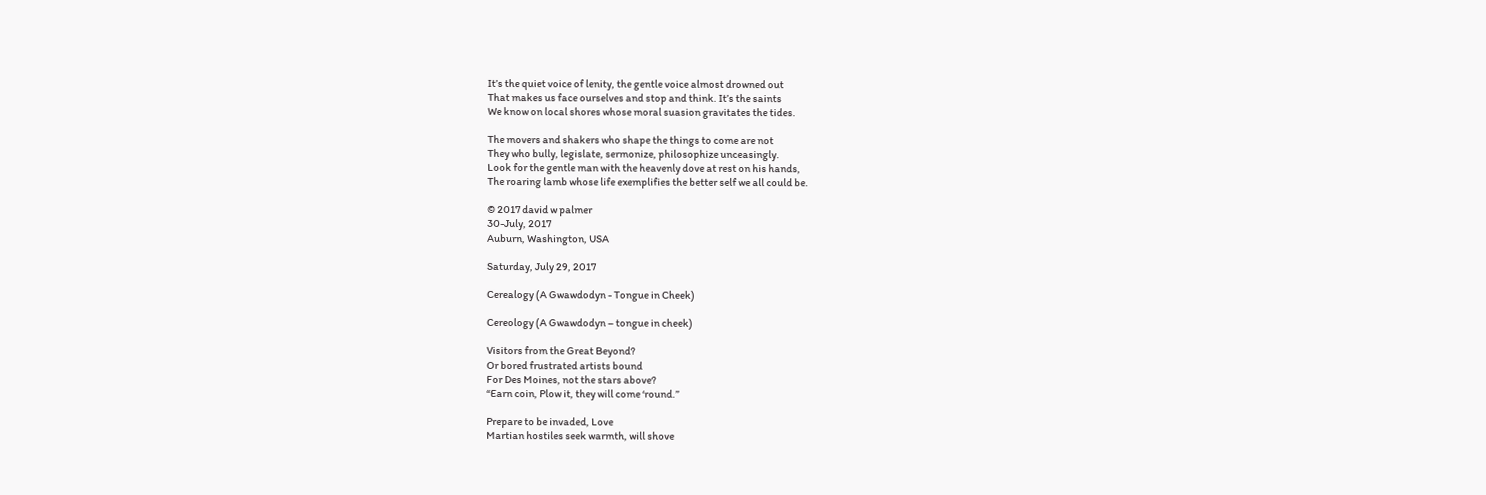It’s the quiet voice of lenity, the gentle voice almost drowned out
That makes us face ourselves and stop and think. It’s the saints
We know on local shores whose moral suasion gravitates the tides.

The movers and shakers who shape the things to come are not
They who bully, legislate, sermonize, philosophize unceasingly.
Look for the gentle man with the heavenly dove at rest on his hands,
The roaring lamb whose life exemplifies the better self we all could be.

© 2017 david w palmer
30-July, 2017
Auburn, Washington, USA

Saturday, July 29, 2017

Cerealogy (A Gwawdodyn - Tongue in Cheek)

Cereology (A Gwawdodyn – tongue in cheek)

Visitors from the Great Beyond?
Or bored frustrated artists bound
For Des Moines, not the stars above?
“Earn coin, Plow it, they will come ‘round.”

Prepare to be invaded, Love
Martian hostiles seek warmth, will shove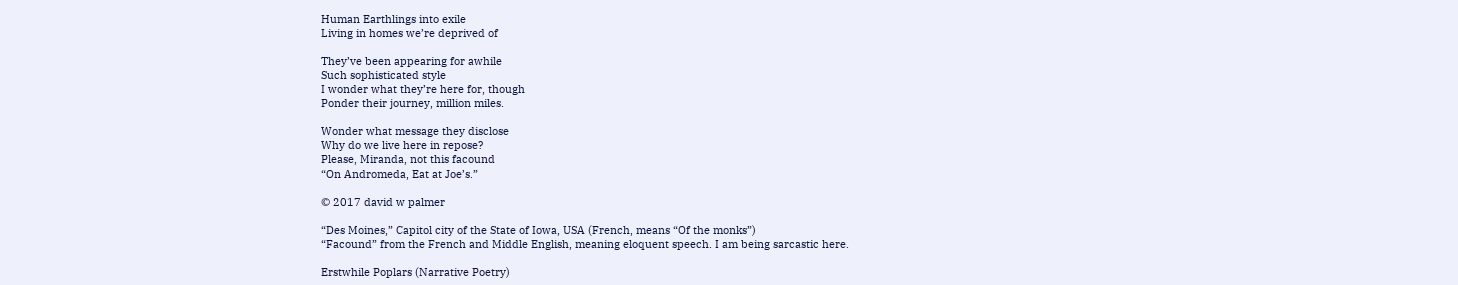Human Earthlings into exile
Living in homes we’re deprived of

They’ve been appearing for awhile
Such sophisticated style
I wonder what they’re here for, though
Ponder their journey, million miles.

Wonder what message they disclose
Why do we live here in repose?
Please, Miranda, not this facound
“On Andromeda, Eat at Joe’s.”

© 2017 david w palmer

“Des Moines,” Capitol city of the State of Iowa, USA (French, means “Of the monks”)
“Facound” from the French and Middle English, meaning eloquent speech. I am being sarcastic here.

Erstwhile Poplars (Narrative Poetry)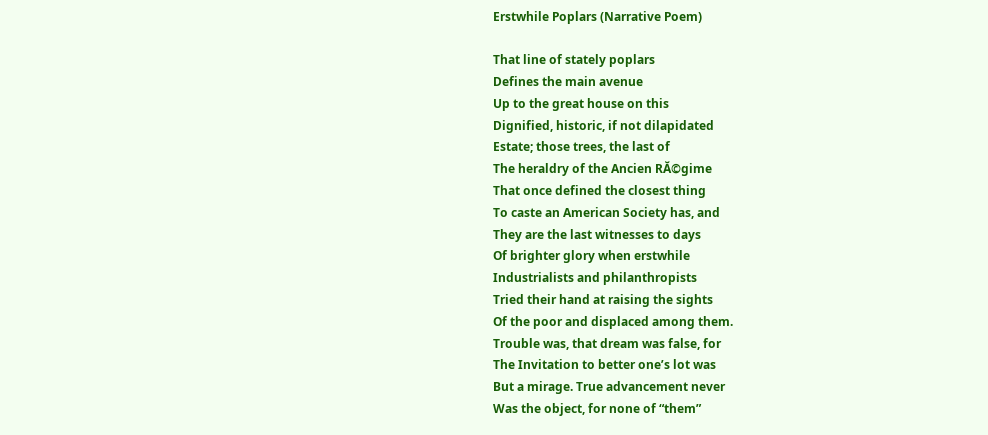Erstwhile Poplars (Narrative Poem)

That line of stately poplars
Defines the main avenue
Up to the great house on this
Dignified, historic, if not dilapidated
Estate; those trees, the last of
The heraldry of the Ancien RĂ©gime
That once defined the closest thing
To caste an American Society has, and
They are the last witnesses to days
Of brighter glory when erstwhile
Industrialists and philanthropists
Tried their hand at raising the sights
Of the poor and displaced among them.
Trouble was, that dream was false, for
The Invitation to better one’s lot was
But a mirage. True advancement never
Was the object, for none of “them”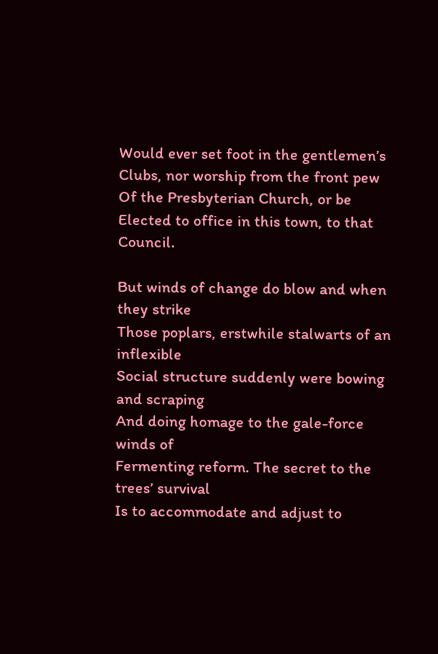Would ever set foot in the gentlemen’s
Clubs, nor worship from the front pew
Of the Presbyterian Church, or be
Elected to office in this town, to that Council.

But winds of change do blow and when they strike
Those poplars, erstwhile stalwarts of an inflexible
Social structure suddenly were bowing and scraping
And doing homage to the gale-force winds of
Fermenting reform. The secret to the trees’ survival
Is to accommodate and adjust to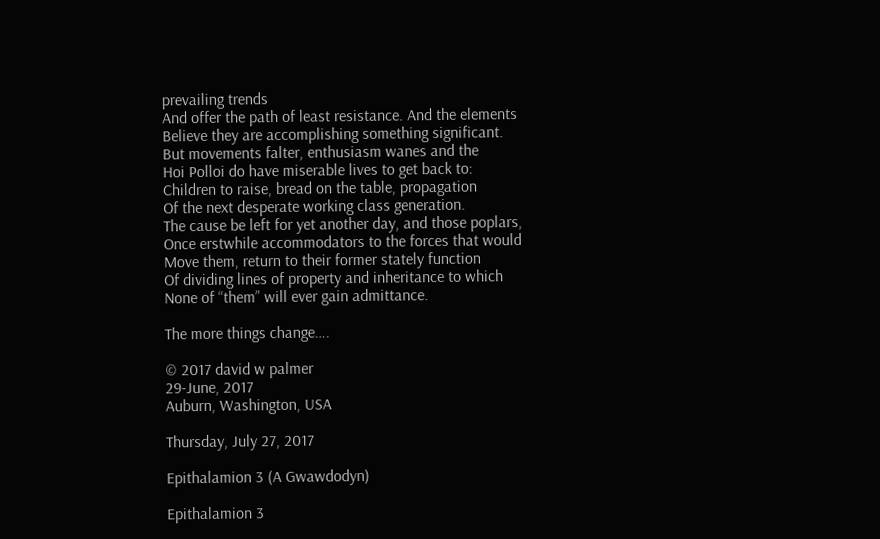prevailing trends
And offer the path of least resistance. And the elements
Believe they are accomplishing something significant.
But movements falter, enthusiasm wanes and the
Hoi Polloi do have miserable lives to get back to:
Children to raise, bread on the table, propagation
Of the next desperate working class generation.
The cause be left for yet another day, and those poplars,
Once erstwhile accommodators to the forces that would
Move them, return to their former stately function
Of dividing lines of property and inheritance to which
None of “them” will ever gain admittance.

The more things change….

© 2017 david w palmer
29-June, 2017
Auburn, Washington, USA

Thursday, July 27, 2017

Epithalamion 3 (A Gwawdodyn)

Epithalamion 3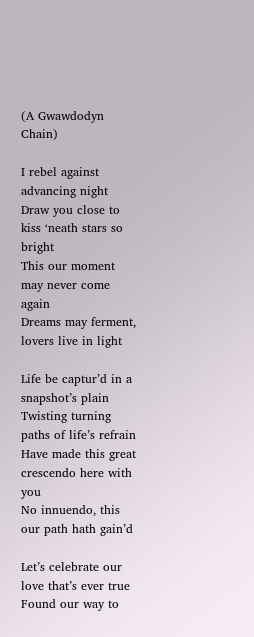(A Gwawdodyn Chain)

I rebel against advancing night
Draw you close to kiss ‘neath stars so bright
This our moment may never come again
Dreams may ferment, lovers live in light

Life be captur’d in a snapshot’s plain
Twisting turning paths of life’s refrain
Have made this great crescendo here with you
No innuendo, this our path hath gain’d

Let’s celebrate our love that’s ever true
Found our way to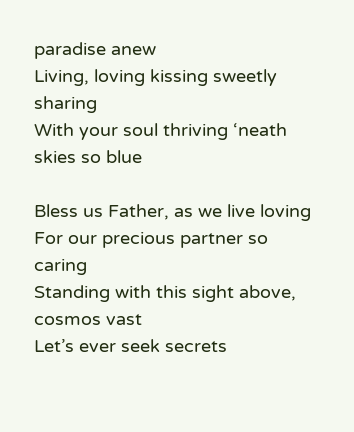paradise anew
Living, loving kissing sweetly sharing
With your soul thriving ‘neath skies so blue

Bless us Father, as we live loving
For our precious partner so caring
Standing with this sight above, cosmos vast
Let’s ever seek secrets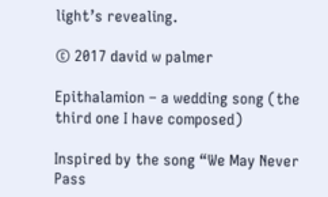light’s revealing.

© 2017 david w palmer

Epithalamion – a wedding song (the third one I have composed)

Inspired by the song “We May Never Pass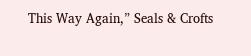This Way Again,” Seals & Crofts